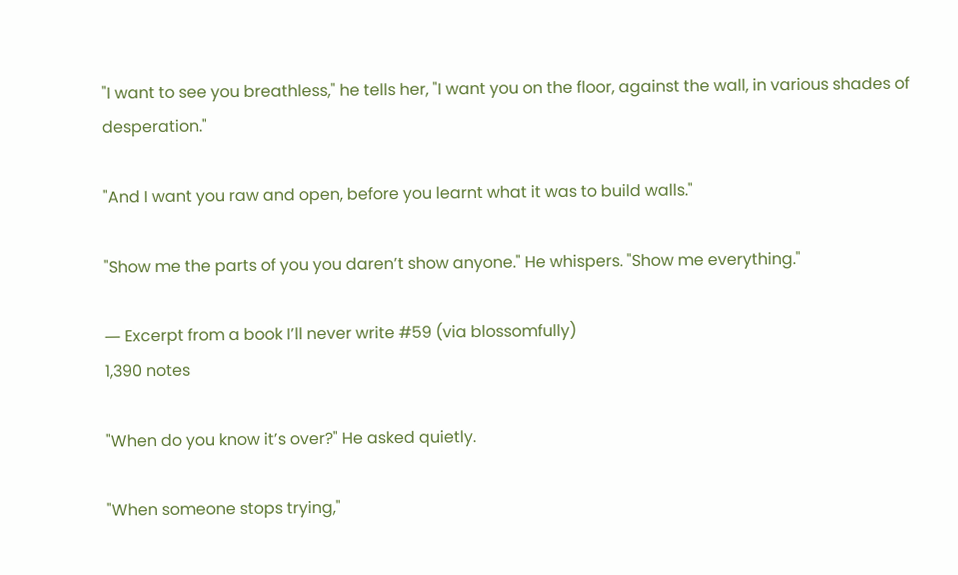"I want to see you breathless," he tells her, "I want you on the floor, against the wall, in various shades of desperation."

"And I want you raw and open, before you learnt what it was to build walls."

"Show me the parts of you you daren’t show anyone." He whispers. "Show me everything."

― Excerpt from a book I’ll never write #59 (via blossomfully)
1,390 notes

"When do you know it’s over?" He asked quietly.

"When someone stops trying,"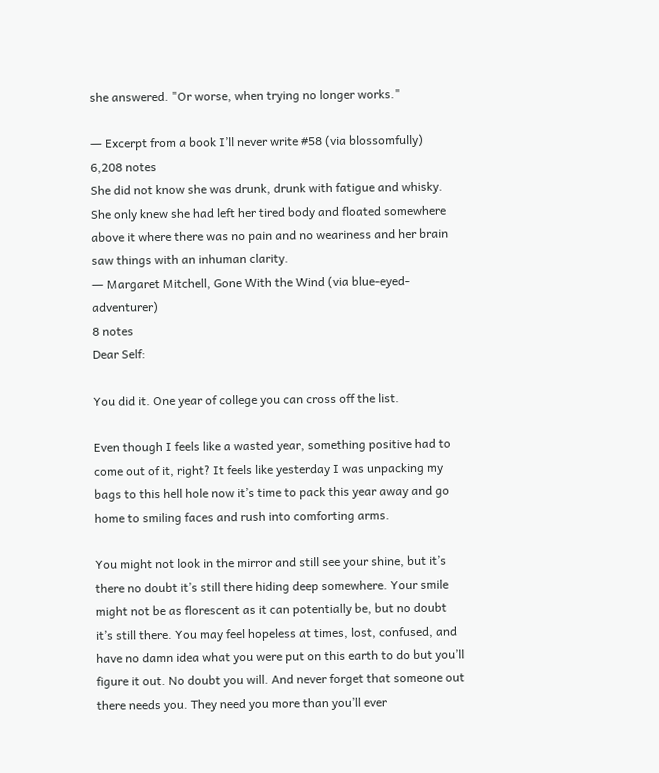she answered. "Or worse, when trying no longer works."

― Excerpt from a book I’ll never write #58 (via blossomfully)
6,208 notes
She did not know she was drunk, drunk with fatigue and whisky. She only knew she had left her tired body and floated somewhere above it where there was no pain and no weariness and her brain saw things with an inhuman clarity.
― Margaret Mitchell, Gone With the Wind (via blue-eyed-adventurer)
8 notes
Dear Self:

You did it. One year of college you can cross off the list.

Even though I feels like a wasted year, something positive had to come out of it, right? It feels like yesterday I was unpacking my bags to this hell hole now it’s time to pack this year away and go home to smiling faces and rush into comforting arms.

You might not look in the mirror and still see your shine, but it’s there no doubt it’s still there hiding deep somewhere. Your smile might not be as florescent as it can potentially be, but no doubt it’s still there. You may feel hopeless at times, lost, confused, and have no damn idea what you were put on this earth to do but you’ll figure it out. No doubt you will. And never forget that someone out there needs you. They need you more than you’ll ever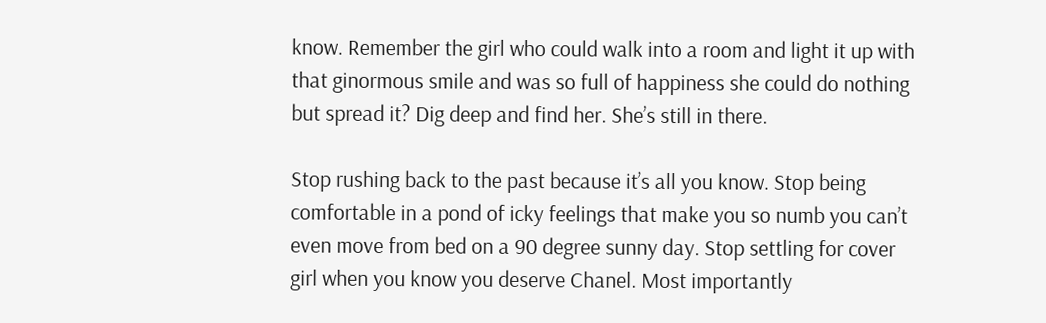know. Remember the girl who could walk into a room and light it up with that ginormous smile and was so full of happiness she could do nothing but spread it? Dig deep and find her. She’s still in there.

Stop rushing back to the past because it’s all you know. Stop being comfortable in a pond of icky feelings that make you so numb you can’t even move from bed on a 90 degree sunny day. Stop settling for cover girl when you know you deserve Chanel. Most importantly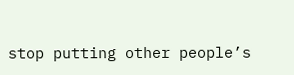stop putting other people’s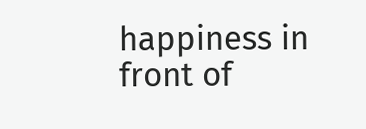happiness in front of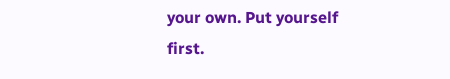your own. Put yourself first.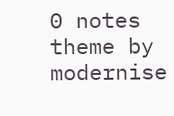0 notes
theme by modernise